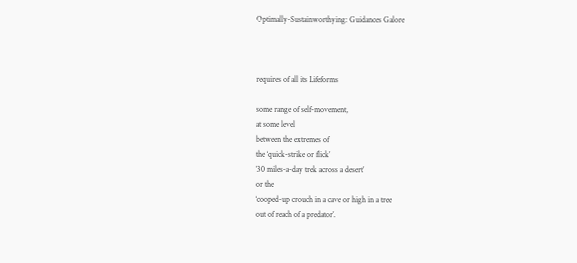Optimally-Sustainworthying: Guidances Galore



requires of all its Lifeforms

some range of self-movement,
at some level
between the extremes of
the ‘quick-strike or flick’
’30 miles-a-day trek across a desert’
or the
‘cooped-up crouch in a cave or high in a tree
out of reach of a predator’.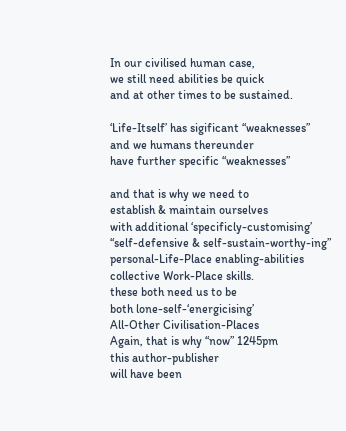In our civilised human case,
we still need abilities be quick
and at other times to be sustained.

‘Life-Itself’ has sigificant “weaknesses”
and we humans thereunder
have further specific “weaknesses”

and that is why we need to
establish & maintain ourselves
with additional ‘specificly-customising’
“self-defensive & self-sustain-worthy-ing”
personal-Life-Place enabling-abilities
collective Work-Place skills.
these both need us to be
both lone-self-‘energicising’
All-Other Civilisation-Places
Again, that is why “now” 1245pm
this author-publisher
will have been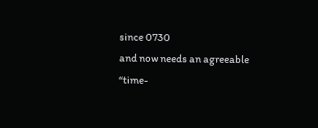since 0730
and now needs an agreeable
“time-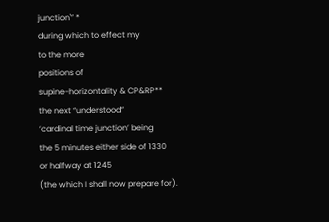junction'” *
during which to effect my
to the more
positions of
supine-horizontality & CP&RP**
the next “understood”
‘cardinal time junction’ being
the 5 minutes either side of 1330
or halfway at 1245
(the which I shall now prepare for).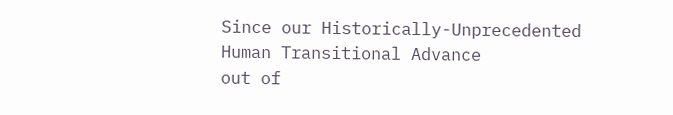Since our Historically-Unprecedented
Human Transitional Advance
out of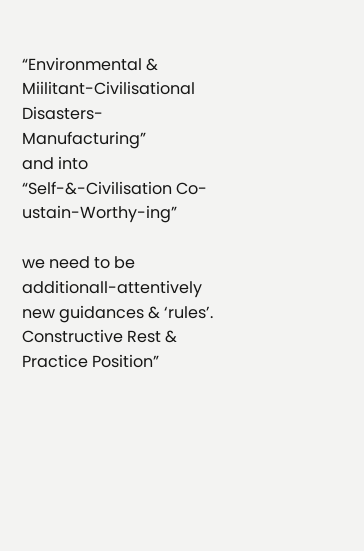“Environmental & Miilitant-Civilisational Disasters-Manufacturing”
and into
“Self-&-Civilisation Co-ustain-Worthy-ing”

we need to be additionall-attentively
new guidances & ‘rules’.
Constructive Rest & Practice Position”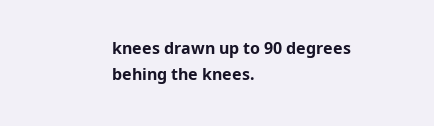knees drawn up to 90 degrees behing the knees.